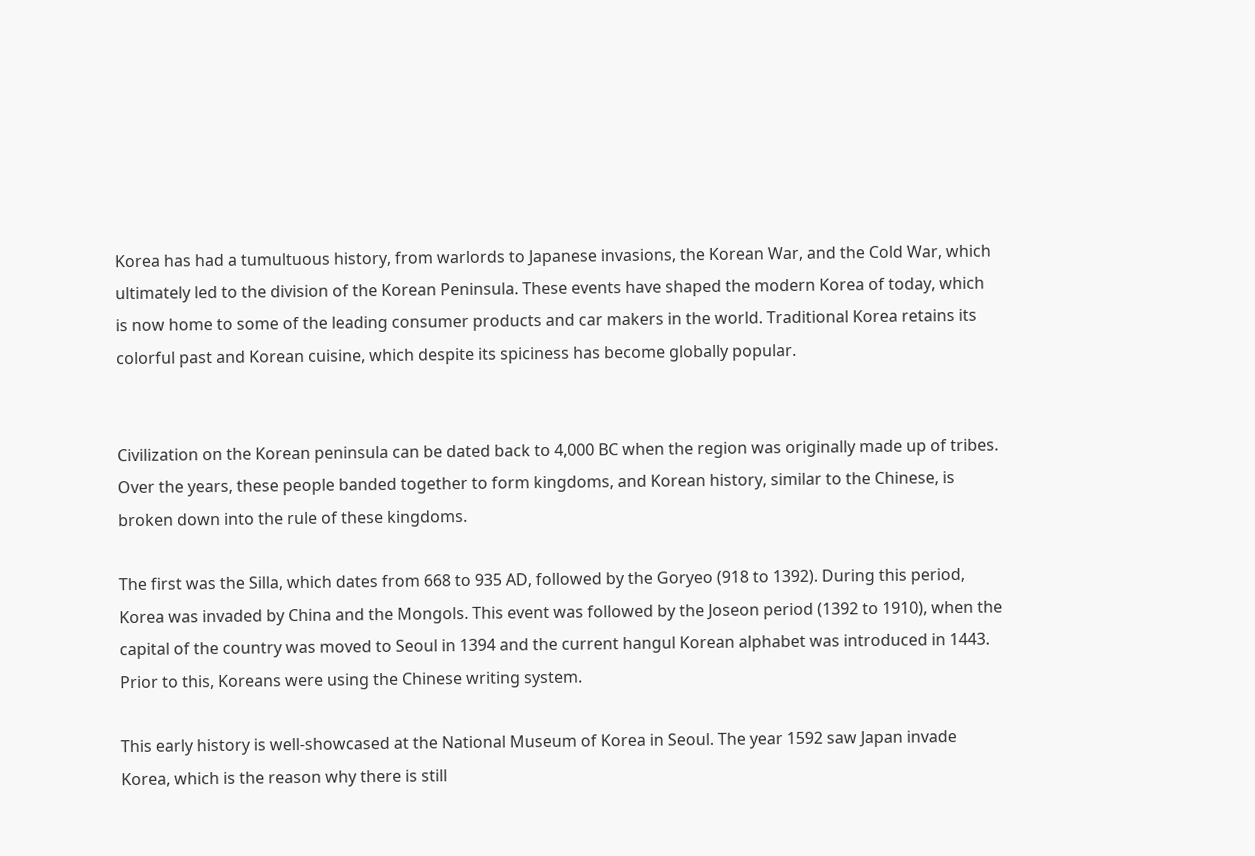Korea has had a tumultuous history, from warlords to Japanese invasions, the Korean War, and the Cold War, which ultimately led to the division of the Korean Peninsula. These events have shaped the modern Korea of today, which is now home to some of the leading consumer products and car makers in the world. Traditional Korea retains its colorful past and Korean cuisine, which despite its spiciness has become globally popular.


Civilization on the Korean peninsula can be dated back to 4,000 BC when the region was originally made up of tribes. Over the years, these people banded together to form kingdoms, and Korean history, similar to the Chinese, is broken down into the rule of these kingdoms.

The first was the Silla, which dates from 668 to 935 AD, followed by the Goryeo (918 to 1392). During this period, Korea was invaded by China and the Mongols. This event was followed by the Joseon period (1392 to 1910), when the capital of the country was moved to Seoul in 1394 and the current hangul Korean alphabet was introduced in 1443. Prior to this, Koreans were using the Chinese writing system.

This early history is well-showcased at the National Museum of Korea in Seoul. The year 1592 saw Japan invade Korea, which is the reason why there is still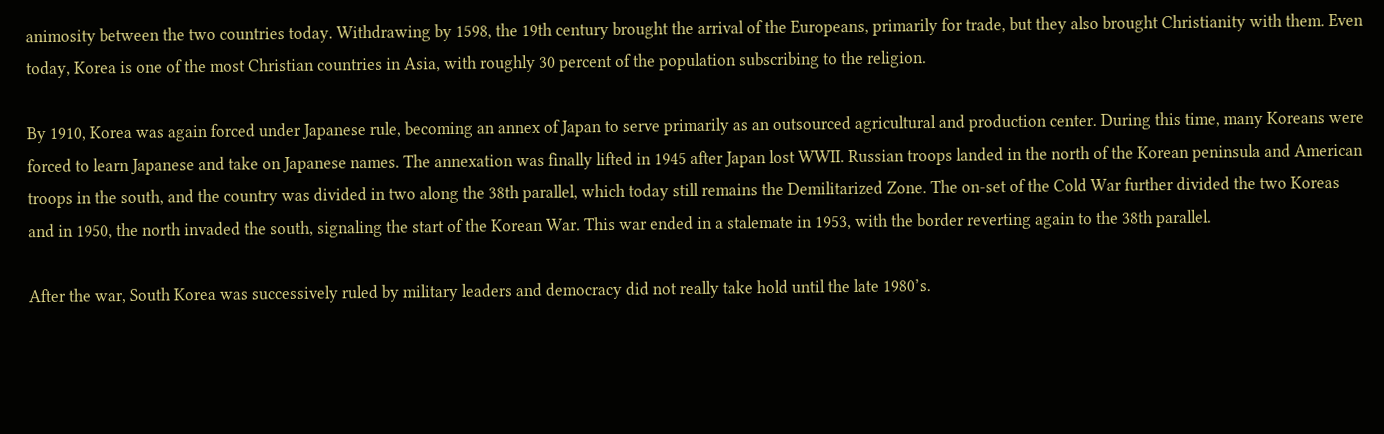animosity between the two countries today. Withdrawing by 1598, the 19th century brought the arrival of the Europeans, primarily for trade, but they also brought Christianity with them. Even today, Korea is one of the most Christian countries in Asia, with roughly 30 percent of the population subscribing to the religion.

By 1910, Korea was again forced under Japanese rule, becoming an annex of Japan to serve primarily as an outsourced agricultural and production center. During this time, many Koreans were forced to learn Japanese and take on Japanese names. The annexation was finally lifted in 1945 after Japan lost WWII. Russian troops landed in the north of the Korean peninsula and American troops in the south, and the country was divided in two along the 38th parallel, which today still remains the Demilitarized Zone. The on-set of the Cold War further divided the two Koreas and in 1950, the north invaded the south, signaling the start of the Korean War. This war ended in a stalemate in 1953, with the border reverting again to the 38th parallel.

After the war, South Korea was successively ruled by military leaders and democracy did not really take hold until the late 1980’s.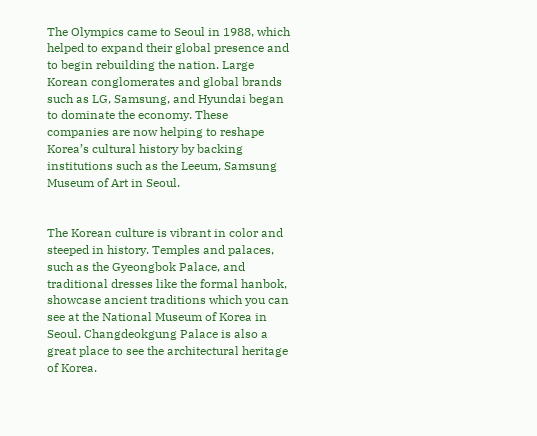The Olympics came to Seoul in 1988, which helped to expand their global presence and to begin rebuilding the nation. Large Korean conglomerates and global brands such as LG, Samsung, and Hyundai began to dominate the economy. These companies are now helping to reshape Korea’s cultural history by backing institutions such as the Leeum, Samsung Museum of Art in Seoul.


The Korean culture is vibrant in color and steeped in history. Temples and palaces, such as the Gyeongbok Palace, and traditional dresses like the formal hanbok, showcase ancient traditions which you can see at the National Museum of Korea in Seoul. Changdeokgung Palace is also a great place to see the architectural heritage of Korea.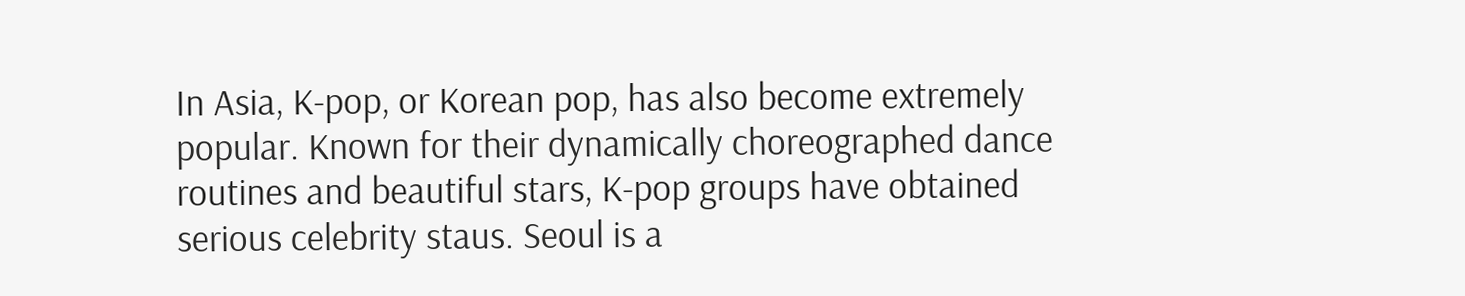In Asia, K-pop, or Korean pop, has also become extremely popular. Known for their dynamically choreographed dance routines and beautiful stars, K-pop groups have obtained serious celebrity staus. Seoul is a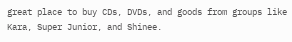great place to buy CDs, DVDs, and goods from groups like Kara, Super Junior, and Shinee.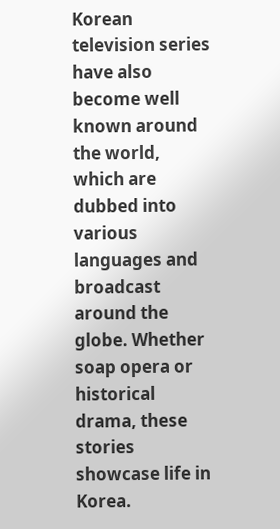Korean television series have also become well known around the world, which are dubbed into various languages and broadcast around the globe. Whether soap opera or historical drama, these stories showcase life in Korea.